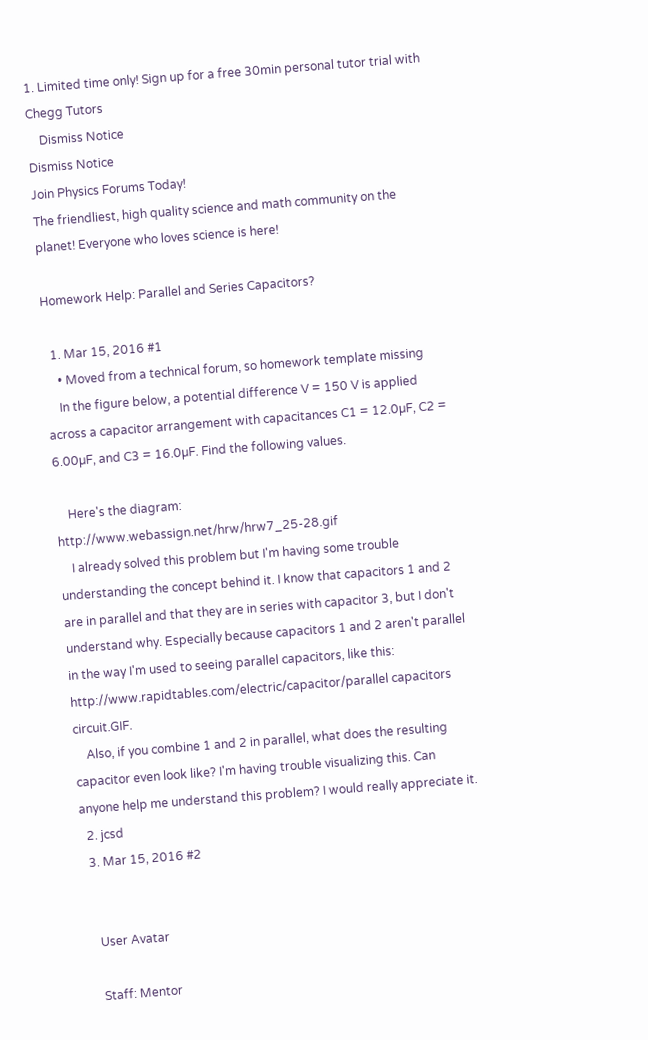1. Limited time only! Sign up for a free 30min personal tutor trial with Chegg Tutors
    Dismiss Notice
Dismiss Notice
Join Physics Forums Today!
The friendliest, high quality science and math community on the planet! Everyone who loves science is here!

Homework Help: Parallel and Series Capacitors?

  1. Mar 15, 2016 #1
    • Moved from a technical forum, so homework template missing
    In the figure below, a potential difference V = 150 V is applied across a capacitor arrangement with capacitances C1 = 12.0µF, C2 = 6.00µF, and C3 = 16.0µF. Find the following values.

    Here's the diagram: http://www.webassign.net/hrw/hrw7_25-28.gif
    I already solved this problem but I'm having some trouble understanding the concept behind it. I know that capacitors 1 and 2 are in parallel and that they are in series with capacitor 3, but I don't understand why. Especially because capacitors 1 and 2 aren't parallel in the way I'm used to seeing parallel capacitors, like this: http://www.rapidtables.com/electric/capacitor/parallel capacitors circuit.GIF.
    Also, if you combine 1 and 2 in parallel, what does the resulting capacitor even look like? I'm having trouble visualizing this. Can anyone help me understand this problem? I would really appreciate it.
  2. jcsd
  3. Mar 15, 2016 #2


    User Avatar

    Staff: Mentor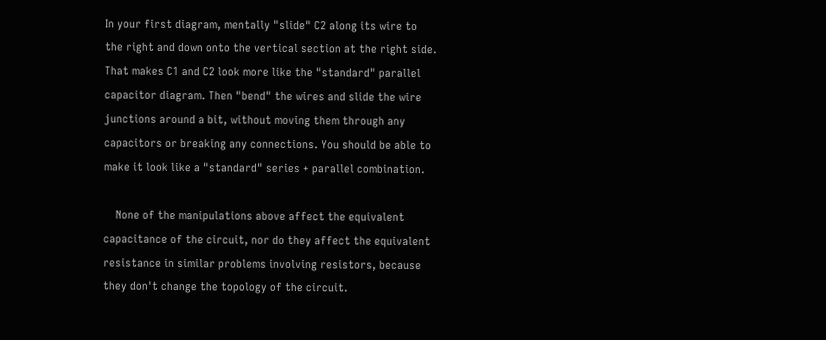In your first diagram, mentally "slide" C2 along its wire to the right and down onto the vertical section at the right side. That makes C1 and C2 look more like the "standard" parallel capacitor diagram. Then "bend" the wires and slide the wire junctions around a bit, without moving them through any capacitors or breaking any connections. You should be able to make it look like a "standard" series + parallel combination.

    None of the manipulations above affect the equivalent capacitance of the circuit, nor do they affect the equivalent resistance in similar problems involving resistors, because they don't change the topology of the circuit.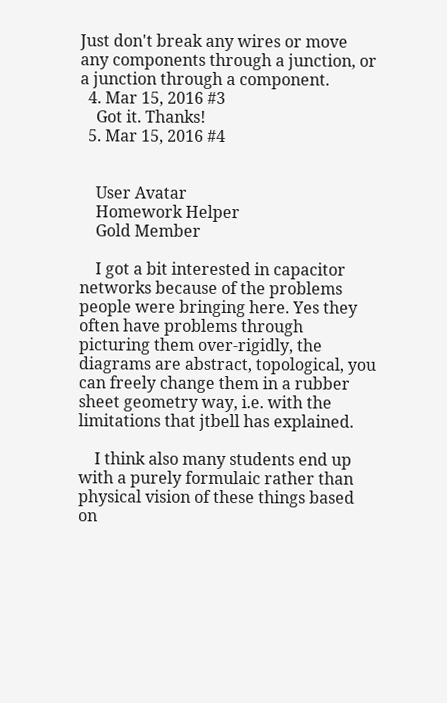Just don't break any wires or move any components through a junction, or a junction through a component.
  4. Mar 15, 2016 #3
    Got it. Thanks!
  5. Mar 15, 2016 #4


    User Avatar
    Homework Helper
    Gold Member

    I got a bit interested in capacitor networks because of the problems people were bringing here. Yes they often have problems through picturing them over-rigidly, the diagrams are abstract, topological, you can freely change them in a rubber sheet geometry way, i.e. with the limitations that jtbell has explained.

    I think also many students end up with a purely formulaic rather than physical vision of these things based on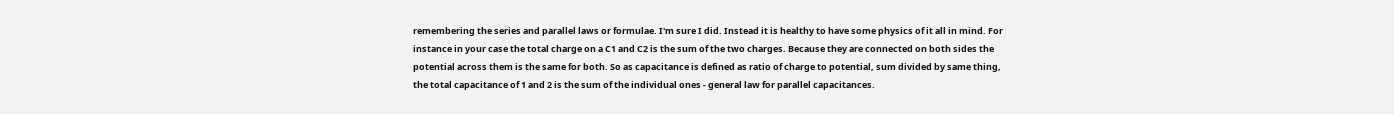remembering the series and parallel laws or formulae. I'm sure I did. Instead it is healthy to have some physics of it all in mind. For instance in your case the total charge on a C1 and C2 is the sum of the two charges. Because they are connected on both sides the potential across them is the same for both. So as capacitance is defined as ratio of charge to potential, sum divided by same thing, the total capacitance of 1 and 2 is the sum of the individual ones - general law for parallel capacitances.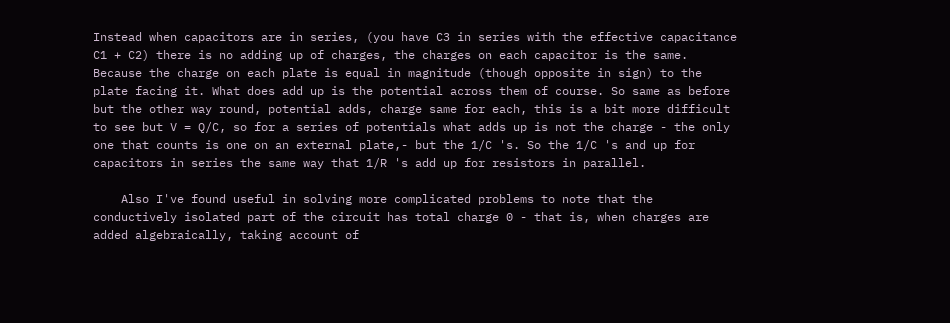Instead when capacitors are in series, (you have C3 in series with the effective capacitance C1 + C2) there is no adding up of charges, the charges on each capacitor is the same. Because the charge on each plate is equal in magnitude (though opposite in sign) to the plate facing it. What does add up is the potential across them of course. So same as before but the other way round, potential adds, charge same for each, this is a bit more difficult to see but V = Q/C, so for a series of potentials what adds up is not the charge - the only one that counts is one on an external plate,- but the 1/C 's. So the 1/C 's and up for capacitors in series the same way that 1/R 's add up for resistors in parallel.

    Also I've found useful in solving more complicated problems to note that the conductively isolated part of the circuit has total charge 0 - that is, when charges are added algebraically, taking account of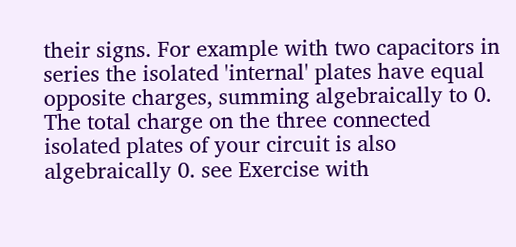their signs. For example with two capacitors in series the isolated 'internal' plates have equal opposite charges, summing algebraically to 0. The total charge on the three connected isolated plates of your circuit is also algebraically 0. see Exercise with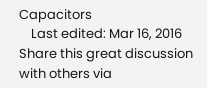Capacitors
    Last edited: Mar 16, 2016
Share this great discussion with others via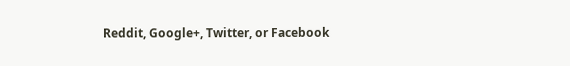Reddit, Google+, Twitter, or Facebook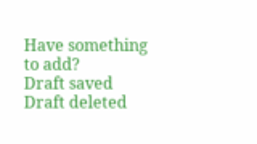Have something to add?
Draft saved Draft deleted